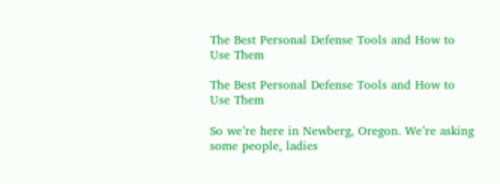The Best Personal Defense Tools and How to Use Them

The Best Personal Defense Tools and How to Use Them

So we’re here in Newberg, Oregon. We’re asking some people, ladies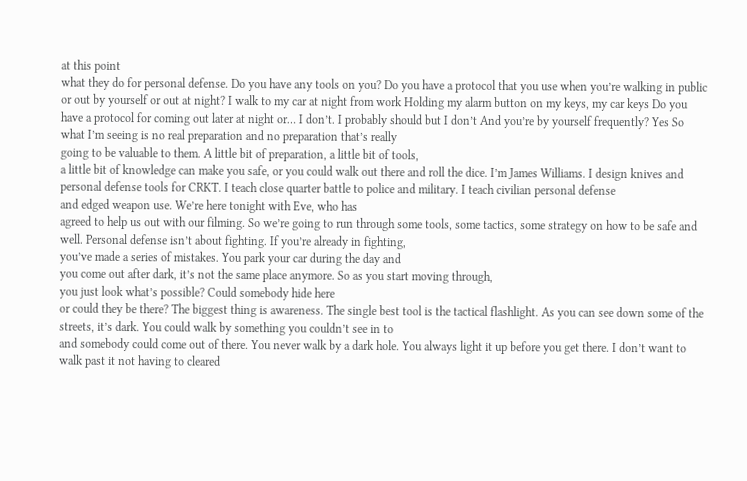at this point
what they do for personal defense. Do you have any tools on you? Do you have a protocol that you use when you’re walking in public or out by yourself or out at night? I walk to my car at night from work Holding my alarm button on my keys, my car keys Do you have a protocol for coming out later at night or… I don’t. I probably should but I don’t And you’re by yourself frequently? Yes So what I’m seeing is no real preparation and no preparation that’s really
going to be valuable to them. A little bit of preparation, a little bit of tools,
a little bit of knowledge can make you safe, or you could walk out there and roll the dice. I’m James Williams. I design knives and
personal defense tools for CRKT. I teach close quarter battle to police and military. I teach civilian personal defense
and edged weapon use. We’re here tonight with Eve, who has
agreed to help us out with our filming. So we’re going to run through some tools, some tactics, some strategy on how to be safe and well. Personal defense isn’t about fighting. If you’re already in fighting,
you’ve made a series of mistakes. You park your car during the day and
you come out after dark, it’s not the same place anymore. So as you start moving through,
you just look what’s possible? Could somebody hide here
or could they be there? The biggest thing is awareness. The single best tool is the tactical flashlight. As you can see down some of the streets, it’s dark. You could walk by something you couldn’t see in to
and somebody could come out of there. You never walk by a dark hole. You always light it up before you get there. I don’t want to walk past it not having to cleared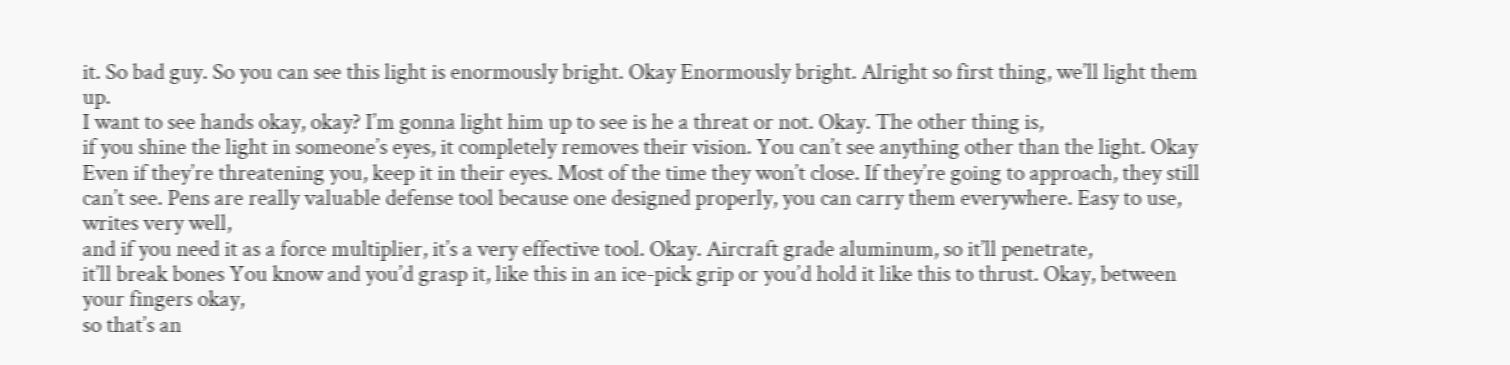it. So bad guy. So you can see this light is enormously bright. Okay Enormously bright. Alright so first thing, we’ll light them up.
I want to see hands okay, okay? I’m gonna light him up to see is he a threat or not. Okay. The other thing is,
if you shine the light in someone’s eyes, it completely removes their vision. You can’t see anything other than the light. Okay Even if they’re threatening you, keep it in their eyes. Most of the time they won’t close. If they’re going to approach, they still can’t see. Pens are really valuable defense tool because one designed properly, you can carry them everywhere. Easy to use, writes very well,
and if you need it as a force multiplier, it’s a very effective tool. Okay. Aircraft grade aluminum, so it’ll penetrate,
it’ll break bones You know and you’d grasp it, like this in an ice-pick grip or you’d hold it like this to thrust. Okay, between your fingers okay,
so that’s an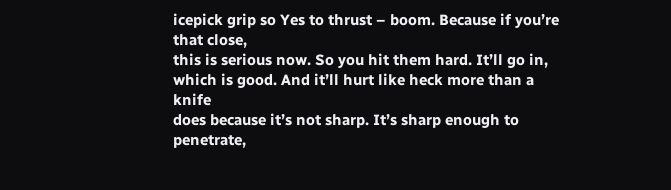icepick grip so Yes to thrust – boom. Because if you’re that close,
this is serious now. So you hit them hard. It’ll go in, which is good. And it’ll hurt like heck more than a knife
does because it’s not sharp. It’s sharp enough to penetrate,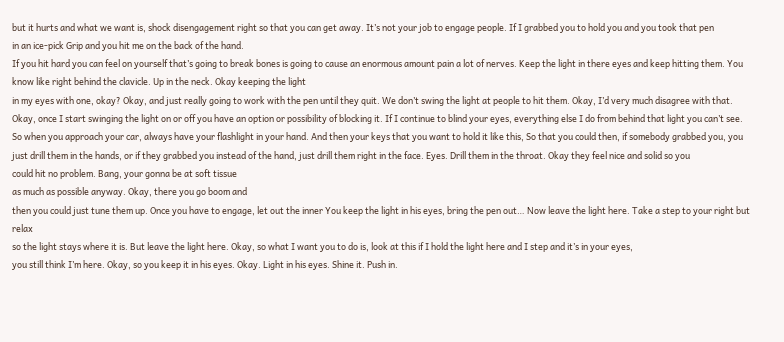but it hurts and what we want is, shock disengagement right so that you can get away. It’s not your job to engage people. If I grabbed you to hold you and you took that pen
in an ice-pick Grip and you hit me on the back of the hand.
If you hit hard you can feel on yourself that’s going to break bones is going to cause an enormous amount pain a lot of nerves. Keep the light in there eyes and keep hitting them. You know like right behind the clavicle. Up in the neck. Okay keeping the light
in my eyes with one, okay? Okay, and just really going to work with the pen until they quit. We don’t swing the light at people to hit them. Okay, I’d very much disagree with that. Okay, once I start swinging the light on or off you have an option or possibility of blocking it. If I continue to blind your eyes, everything else I do from behind that light you can’t see. So when you approach your car, always have your flashlight in your hand. And then your keys that you want to hold it like this, So that you could then, if somebody grabbed you, you just drill them in the hands, or if they grabbed you instead of the hand, just drill them right in the face. Eyes. Drill them in the throat. Okay they feel nice and solid so you
could hit no problem. Bang, your gonna be at soft tissue
as much as possible anyway. Okay, there you go boom and
then you could just tune them up. Once you have to engage, let out the inner You keep the light in his eyes, bring the pen out… Now leave the light here. Take a step to your right but relax
so the light stays where it is. But leave the light here. Okay, so what I want you to do is, look at this if I hold the light here and I step and it’s in your eyes,
you still think I’m here. Okay, so you keep it in his eyes. Okay. Light in his eyes. Shine it. Push in.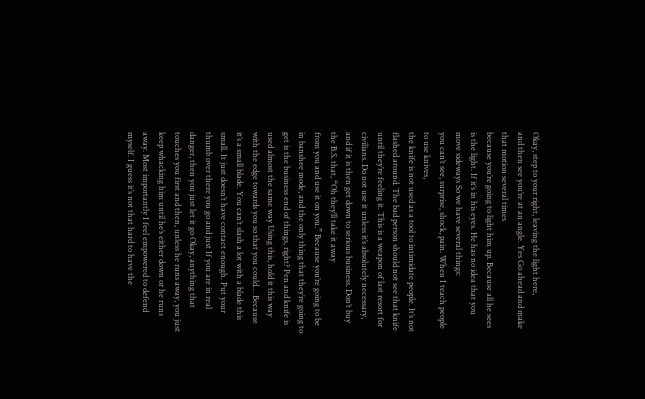Okay, step to your right, leaving the light here,
and then see you’re at an angle. Yes Go ahead and make that motion several times
because you’re going to light him up. Because all he sees is the light. If it’s in his eyes. He has no idea that you move sideways So we have several things:
you can’t see, surprise, shock, pain. When I teach people to use knives,
the knife is not used as a tool to intimidate people. It’s not flashed around. The bad person should not see that knife until they’re feeling it. This is a weapon of last resort for civilians. Do not use it unless it’s absolutely necessary, and if it is then get down to serious business. Don’t buy the B.S. that, “Oh they’ll take it away
from you and use it on you.” Because you’re going to be in banshee mode, and the only thing that they’re going to get is the business end of things, right? Pen and knife is used almost the same way Using this, hold it this way with the edge towards you so that you could… Because it’s a small blade. You can’t slash a lot with a blade this small. It just doesn’t have contact enough. Put your thumb over there you go and just If you are in real danger, then you just let it go Okay, anything that touches you first and then, unless he runs away, you just keep whacking him until he’s either down or he runs away. Most importantly I feel empowered to defend myself. I guess it’s not that hard to have the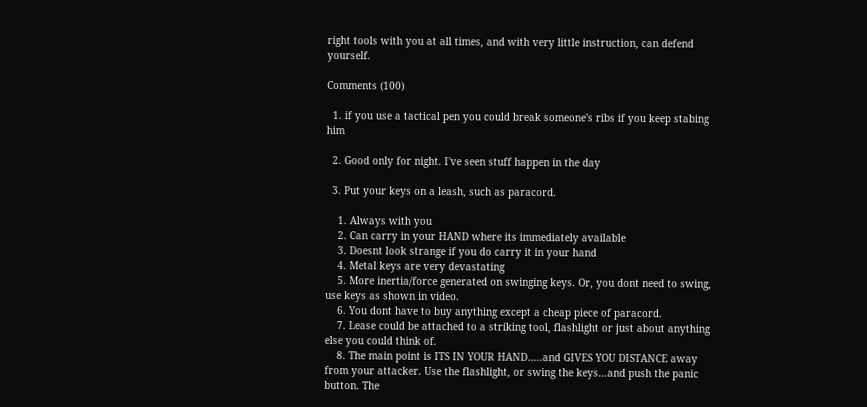right tools with you at all times, and with very little instruction, can defend yourself.

Comments (100)

  1. if you use a tactical pen you could break someone's ribs if you keep stabing him

  2. Good only for night. I've seen stuff happen in the day

  3. Put your keys on a leash, such as paracord.

    1. Always with you
    2. Can carry in your HAND where its immediately available
    3. Doesnt look strange if you do carry it in your hand
    4. Metal keys are very devastating
    5. More inertia/force generated on swinging keys. Or, you dont need to swing, use keys as shown in video.
    6. You dont have to buy anything except a cheap piece of paracord.
    7. Lease could be attached to a striking tool, flashlight or just about anything else you could think of.
    8. The main point is ITS IN YOUR HAND…..and GIVES YOU DISTANCE away from your attacker. Use the flashlight, or swing the keys…and push the panic button. The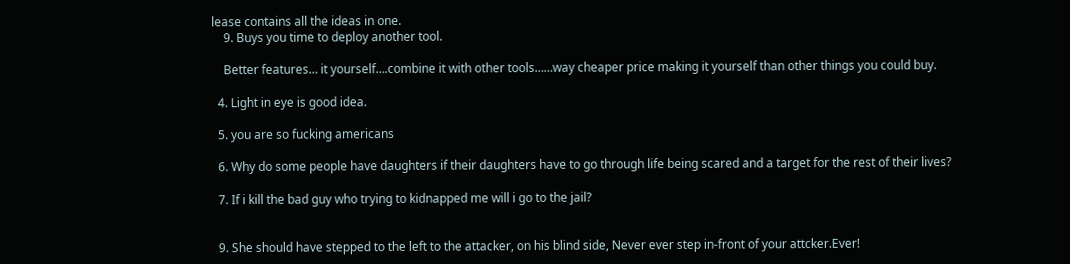lease contains all the ideas in one.
    9. Buys you time to deploy another tool.

    Better features… it yourself….combine it with other tools……way cheaper price making it yourself than other things you could buy.

  4. Light in eye is good idea.

  5. you are so fucking americans

  6. Why do some people have daughters if their daughters have to go through life being scared and a target for the rest of their lives?

  7. If i kill the bad guy who trying to kidnapped me will i go to the jail?


  9. She should have stepped to the left to the attacker, on his blind side, Never ever step in-front of your attcker.Ever!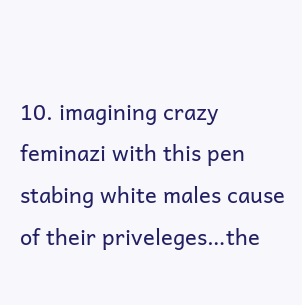10. imagining crazy feminazi with this pen stabing white males cause of their priveleges…the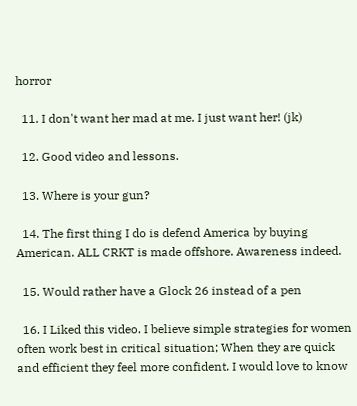horror

  11. I don't want her mad at me. I just want her! (jk)

  12. Good video and lessons.

  13. Where is your gun?

  14. The first thing I do is defend America by buying American. ALL CRKT is made offshore. Awareness indeed.

  15. Would rather have a Glock 26 instead of a pen

  16. I Liked this video. I believe simple strategies for women often work best in critical situation; When they are quick and efficient they feel more confident. I would love to know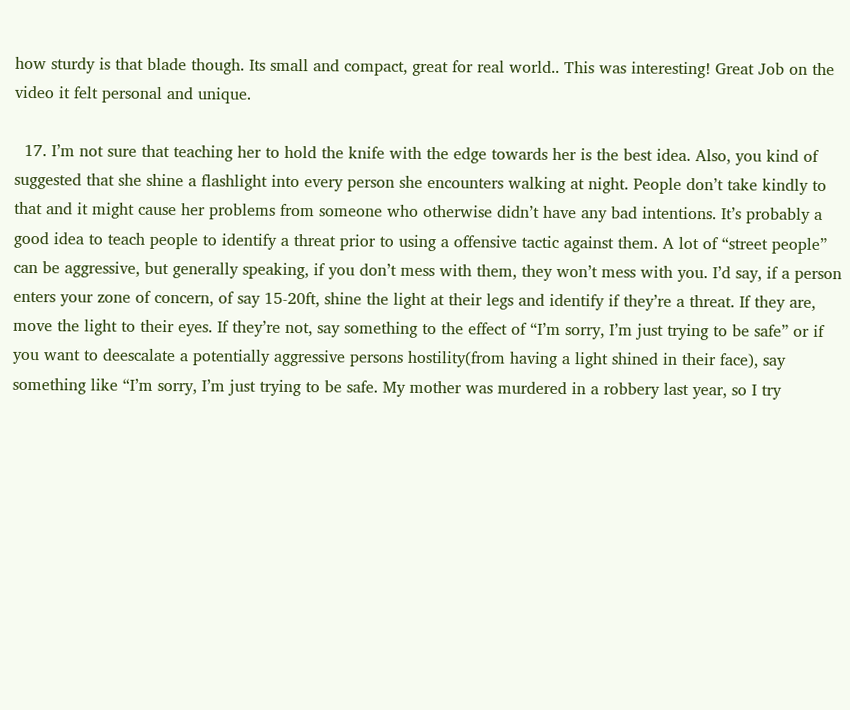how sturdy is that blade though. Its small and compact, great for real world.. This was interesting! Great Job on the video it felt personal and unique.

  17. I’m not sure that teaching her to hold the knife with the edge towards her is the best idea. Also, you kind of suggested that she shine a flashlight into every person she encounters walking at night. People don’t take kindly to that and it might cause her problems from someone who otherwise didn’t have any bad intentions. It’s probably a good idea to teach people to identify a threat prior to using a offensive tactic against them. A lot of “street people” can be aggressive, but generally speaking, if you don’t mess with them, they won’t mess with you. I’d say, if a person enters your zone of concern, of say 15-20ft, shine the light at their legs and identify if they’re a threat. If they are, move the light to their eyes. If they’re not, say something to the effect of “I’m sorry, I’m just trying to be safe” or if you want to deescalate a potentially aggressive persons hostility(from having a light shined in their face), say something like “I’m sorry, I’m just trying to be safe. My mother was murdered in a robbery last year, so I try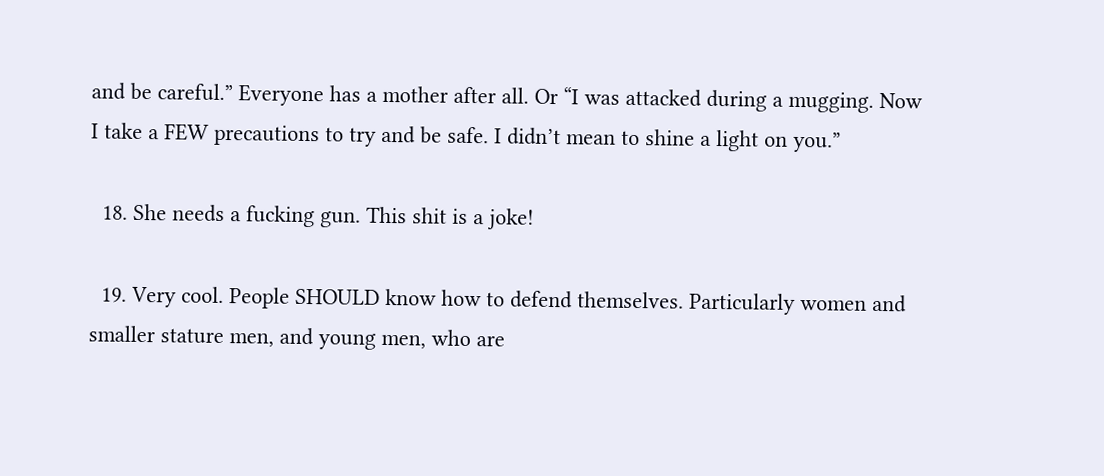and be careful.” Everyone has a mother after all. Or “I was attacked during a mugging. Now I take a FEW precautions to try and be safe. I didn’t mean to shine a light on you.”

  18. She needs a fucking gun. This shit is a joke!

  19. Very cool. People SHOULD know how to defend themselves. Particularly women and smaller stature men, and young men, who are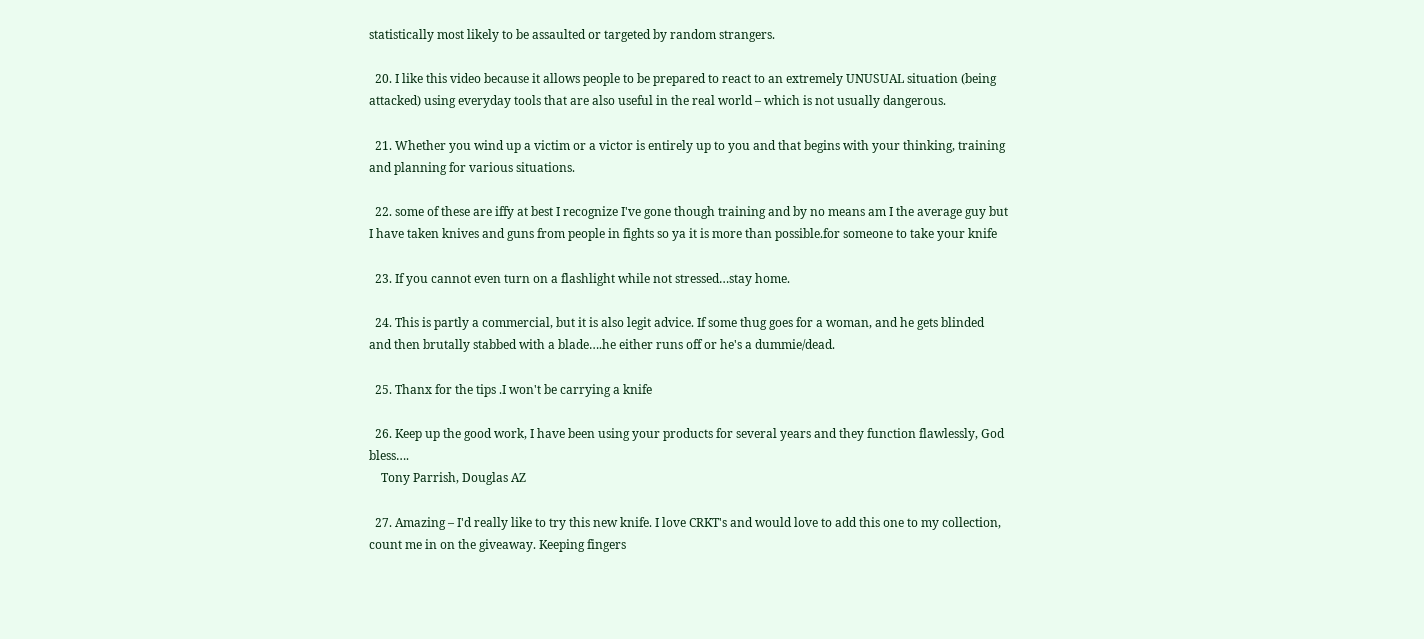statistically most likely to be assaulted or targeted by random strangers.

  20. I like this video because it allows people to be prepared to react to an extremely UNUSUAL situation (being attacked) using everyday tools that are also useful in the real world – which is not usually dangerous.

  21. Whether you wind up a victim or a victor is entirely up to you and that begins with your thinking, training and planning for various situations.

  22. some of these are iffy at best I recognize I've gone though training and by no means am I the average guy but I have taken knives and guns from people in fights so ya it is more than possible.for someone to take your knife

  23. If you cannot even turn on a flashlight while not stressed…stay home.

  24. This is partly a commercial, but it is also legit advice. If some thug goes for a woman, and he gets blinded and then brutally stabbed with a blade….he either runs off or he's a dummie/dead.

  25. Thanx for the tips .I won't be carrying a knife

  26. Keep up the good work, I have been using your products for several years and they function flawlessly, God bless….
    Tony Parrish, Douglas AZ

  27. Amazing – I'd really like to try this new knife. I love CRKT's and would love to add this one to my collection, count me in on the giveaway. Keeping fingers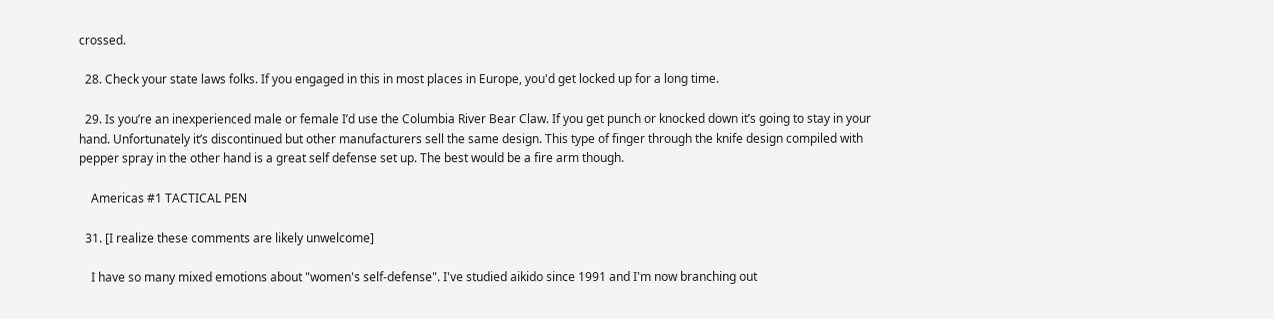crossed.

  28. Check your state laws folks. If you engaged in this in most places in Europe, you'd get locked up for a long time.

  29. Is you’re an inexperienced male or female I’d use the Columbia River Bear Claw. If you get punch or knocked down it’s going to stay in your hand. Unfortunately it’s discontinued but other manufacturers sell the same design. This type of finger through the knife design compiled with pepper spray in the other hand is a great self defense set up. The best would be a fire arm though.

    Americas #1 TACTICAL PEN

  31. [I realize these comments are likely unwelcome]

    I have so many mixed emotions about "women's self-defense". I've studied aikido since 1991 and I'm now branching out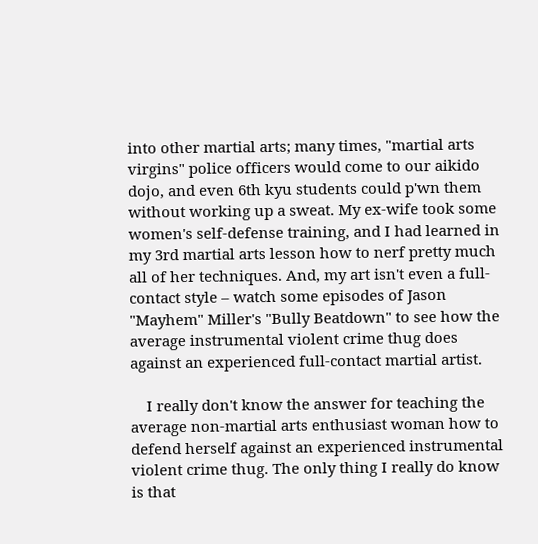into other martial arts; many times, "martial arts virgins" police officers would come to our aikido dojo, and even 6th kyu students could p'wn them without working up a sweat. My ex-wife took some women's self-defense training, and I had learned in my 3rd martial arts lesson how to nerf pretty much all of her techniques. And, my art isn't even a full-contact style – watch some episodes of Jason "Mayhem" Miller's "Bully Beatdown" to see how the average instrumental violent crime thug does against an experienced full-contact martial artist.

    I really don't know the answer for teaching the average non-martial arts enthusiast woman how to defend herself against an experienced instrumental violent crime thug. The only thing I really do know is that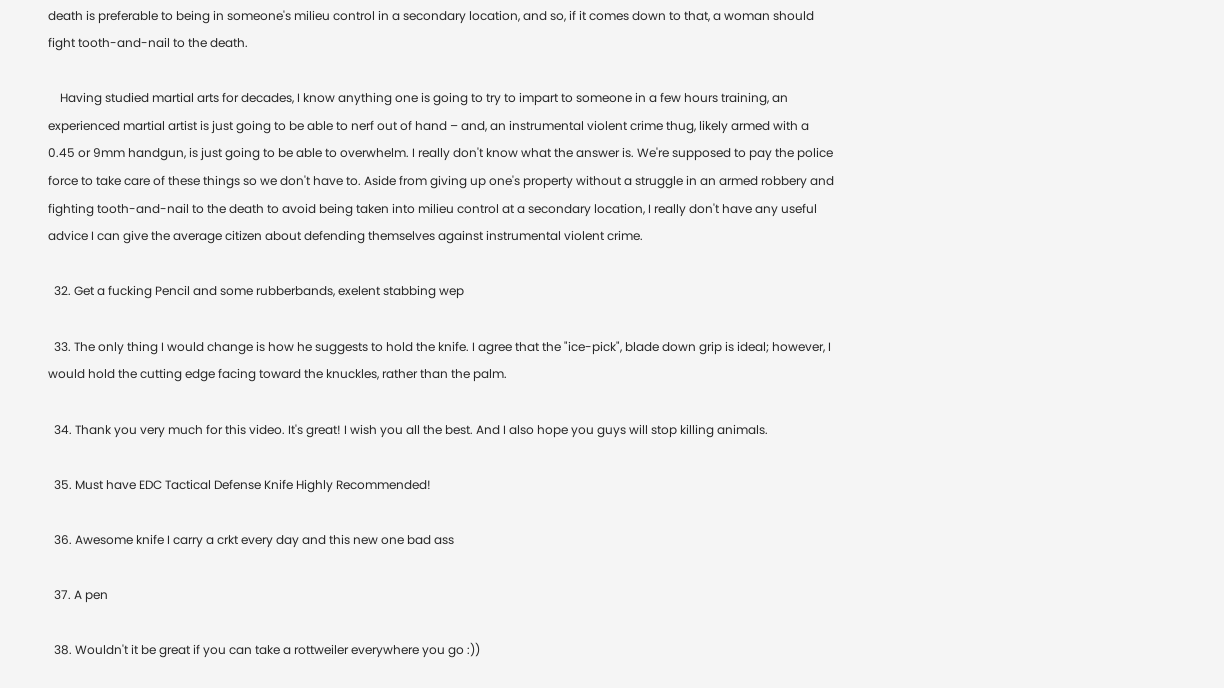death is preferable to being in someone's milieu control in a secondary location, and so, if it comes down to that, a woman should fight tooth-and-nail to the death.

    Having studied martial arts for decades, I know anything one is going to try to impart to someone in a few hours training, an experienced martial artist is just going to be able to nerf out of hand – and, an instrumental violent crime thug, likely armed with a 0.45 or 9mm handgun, is just going to be able to overwhelm. I really don't know what the answer is. We're supposed to pay the police force to take care of these things so we don't have to. Aside from giving up one's property without a struggle in an armed robbery and fighting tooth-and-nail to the death to avoid being taken into milieu control at a secondary location, I really don't have any useful advice I can give the average citizen about defending themselves against instrumental violent crime.

  32. Get a fucking Pencil and some rubberbands, exelent stabbing wep

  33. The only thing I would change is how he suggests to hold the knife. I agree that the "ice-pick", blade down grip is ideal; however, I would hold the cutting edge facing toward the knuckles, rather than the palm.

  34. Thank you very much for this video. It's great! I wish you all the best. And I also hope you guys will stop killing animals.

  35. Must have EDC Tactical Defense Knife Highly Recommended!

  36. Awesome knife I carry a crkt every day and this new one bad ass

  37. A pen

  38. Wouldn't it be great if you can take a rottweiler everywhere you go :))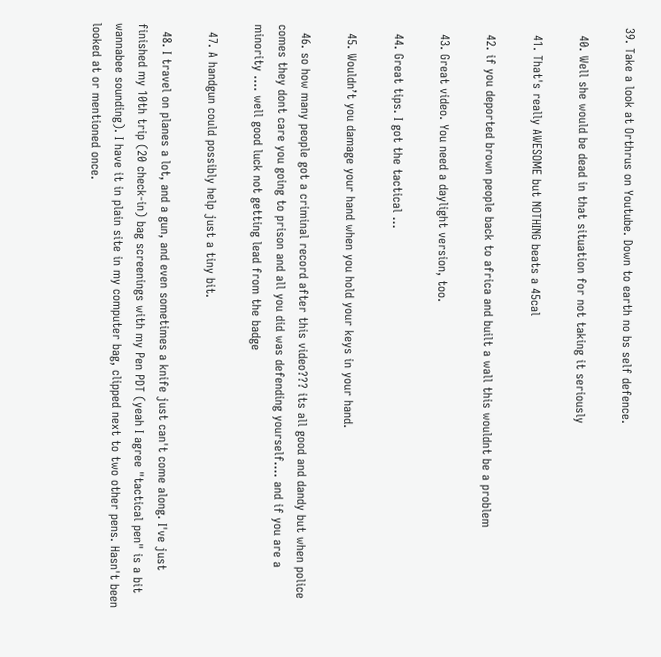39. Take a look at Orthrus on Youtube. Down to earth no bs self defence.

  40. Well she would be dead in that situation for not taking it seriously

  41. That's really AWESOME but NOTHING beats a 45cal

  42. if you deported brown people back to africa and built a wall this wouldnt be a problem

  43. Great video. You need a daylight version, too.

  44. Great tips. I got the tactical …

  45. Wouldn’t you damage your hand when you hold your keys in your hand.

  46. so how many people got a criminal record after this video??? its all good and dandy but when police comes they dont care you going to prison and all you did was defending yourself…. and if you are a minority …. well good luck not getting lead from the badge

  47. A handgun could possibly help just a tiny bit.

  48. I travel on planes a lot, and a gun, and even sometimes a knife just can't come along. I've just finished my 10th trip (20 check-in) bag screenings with my Pen PDT (yeah I agree "tactical pen" is a bit wannabee sounding). I have it in plain site in my computer bag, clipped next to two other pens. Hasn't been looked at or mentioned once.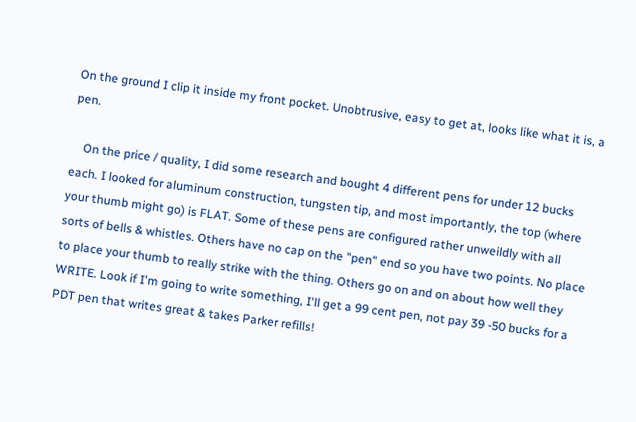On the ground I clip it inside my front pocket. Unobtrusive, easy to get at, looks like what it is, a pen.

    On the price / quality, I did some research and bought 4 different pens for under 12 bucks each. I looked for aluminum construction, tungsten tip, and most importantly, the top (where your thumb might go) is FLAT. Some of these pens are configured rather unweildly with all sorts of bells & whistles. Others have no cap on the "pen" end so you have two points. No place to place your thumb to really strike with the thing. Others go on and on about how well they WRITE. Look if I'm going to write something, I'll get a 99 cent pen, not pay 39 -50 bucks for a PDT pen that writes great & takes Parker refills!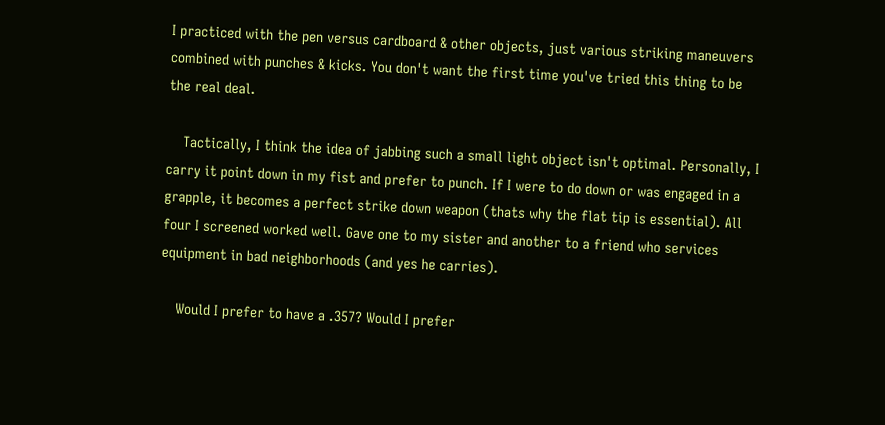I practiced with the pen versus cardboard & other objects, just various striking maneuvers combined with punches & kicks. You don't want the first time you've tried this thing to be the real deal.

    Tactically, I think the idea of jabbing such a small light object isn't optimal. Personally, I carry it point down in my fist and prefer to punch. If I were to do down or was engaged in a grapple, it becomes a perfect strike down weapon (thats why the flat tip is essential). All four I screened worked well. Gave one to my sister and another to a friend who services equipment in bad neighborhoods (and yes he carries).

    Would I prefer to have a .357? Would I prefer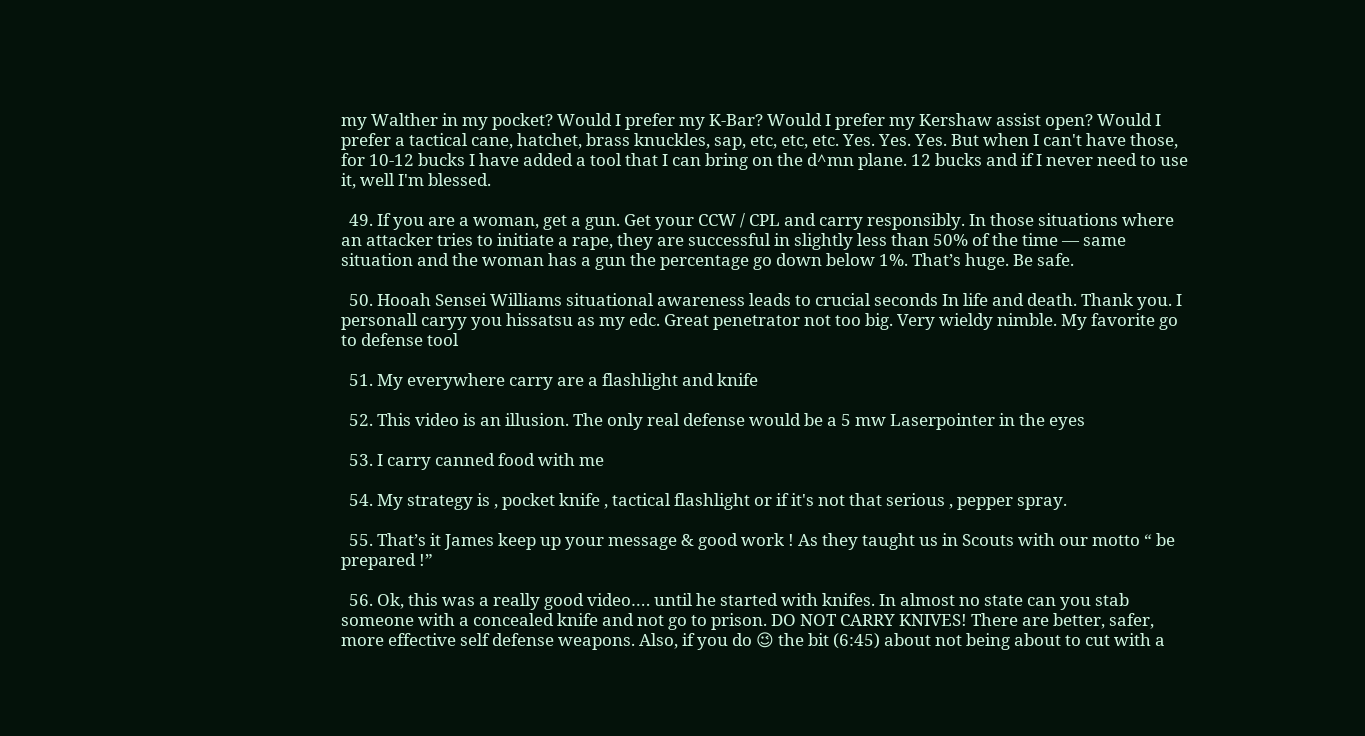my Walther in my pocket? Would I prefer my K-Bar? Would I prefer my Kershaw assist open? Would I prefer a tactical cane, hatchet, brass knuckles, sap, etc, etc, etc. Yes. Yes. Yes. But when I can't have those, for 10-12 bucks I have added a tool that I can bring on the d^mn plane. 12 bucks and if I never need to use it, well I'm blessed.

  49. If you are a woman, get a gun. Get your CCW / CPL and carry responsibly. In those situations where an attacker tries to initiate a rape, they are successful in slightly less than 50% of the time — same situation and the woman has a gun the percentage go down below 1%. That’s huge. Be safe.

  50. Hooah Sensei Williams situational awareness leads to crucial seconds In life and death. Thank you. I personall caryy you hissatsu as my edc. Great penetrator not too big. Very wieldy nimble. My favorite go to defense tool

  51. My everywhere carry are a flashlight and knife

  52. This video is an illusion. The only real defense would be a 5 mw Laserpointer in the eyes

  53. I carry canned food with me

  54. My strategy is , pocket knife , tactical flashlight or if it's not that serious , pepper spray.

  55. That’s it James keep up your message & good work ! As they taught us in Scouts with our motto “ be prepared !”

  56. Ok, this was a really good video…. until he started with knifes. In almost no state can you stab someone with a concealed knife and not go to prison. DO NOT CARRY KNIVES! There are better, safer, more effective self defense weapons. Also, if you do 😉 the bit (6:45) about not being about to cut with a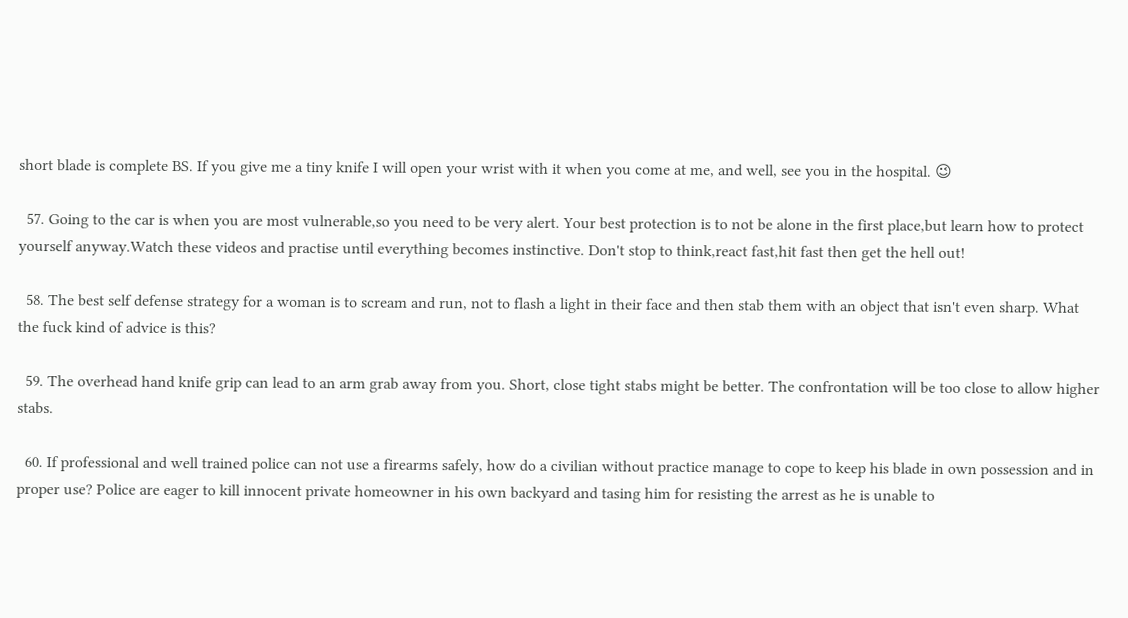short blade is complete BS. If you give me a tiny knife I will open your wrist with it when you come at me, and well, see you in the hospital. 😉

  57. Going to the car is when you are most vulnerable,so you need to be very alert. Your best protection is to not be alone in the first place,but learn how to protect yourself anyway.Watch these videos and practise until everything becomes instinctive. Don't stop to think,react fast,hit fast then get the hell out!

  58. The best self defense strategy for a woman is to scream and run, not to flash a light in their face and then stab them with an object that isn't even sharp. What the fuck kind of advice is this?

  59. The overhead hand knife grip can lead to an arm grab away from you. Short, close tight stabs might be better. The confrontation will be too close to allow higher stabs.

  60. If professional and well trained police can not use a firearms safely, how do a civilian without practice manage to cope to keep his blade in own possession and in proper use? Police are eager to kill innocent private homeowner in his own backyard and tasing him for resisting the arrest as he is unable to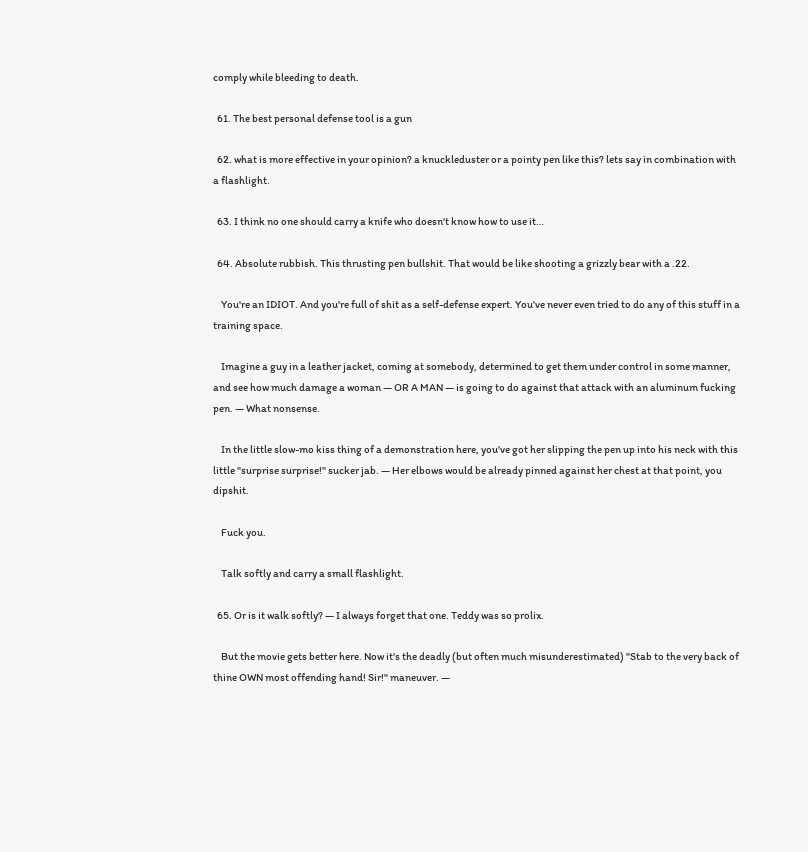comply while bleeding to death.

  61. The best personal defense tool is a gun

  62. what is more effective in your opinion? a knuckleduster or a pointy pen like this? lets say in combination with a flashlight.

  63. I think no one should carry a knife who doesn't know how to use it…

  64. Absolute rubbish. This thrusting pen bullshit. That would be like shooting a grizzly bear with a .22.

    You're an IDIOT. And you're full of shit as a self-defense expert. You've never even tried to do any of this stuff in a training space.

    Imagine a guy in a leather jacket, coming at somebody, determined to get them under control in some manner, and see how much damage a woman — OR A MAN — is going to do against that attack with an aluminum fucking pen. — What nonsense.

    In the little slow-mo kiss thing of a demonstration here, you've got her slipping the pen up into his neck with this little "surprise surprise!" sucker jab. — Her elbows would be already pinned against her chest at that point, you dipshit.

    Fuck you.

    Talk softly and carry a small flashlight.

  65. Or is it walk softly? — I always forget that one. Teddy was so prolix.

    But the movie gets better here. Now it's the deadly (but often much misunderestimated) "Stab to the very back of thine OWN most offending hand! Sir!" maneuver. —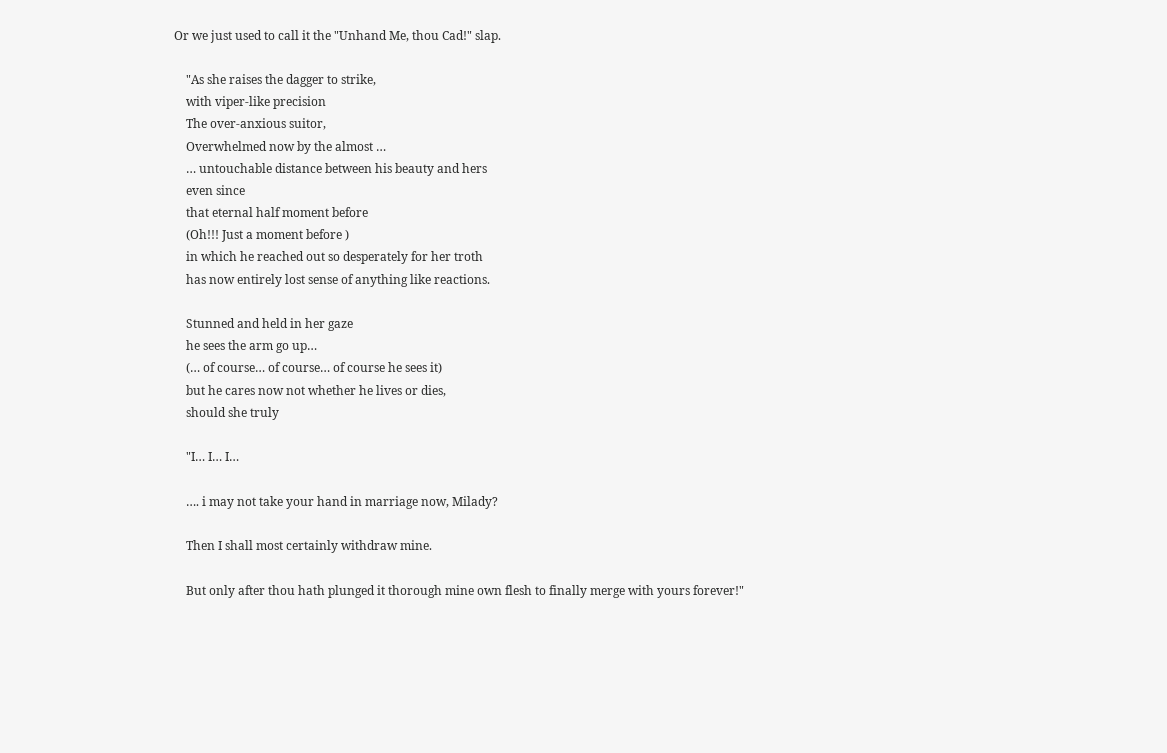Or we just used to call it the "Unhand Me, thou Cad!" slap.

    "As she raises the dagger to strike,
    with viper-like precision
    The over-anxious suitor,
    Overwhelmed now by the almost …
    … untouchable distance between his beauty and hers
    even since
    that eternal half moment before
    (Oh!!! Just a moment before )
    in which he reached out so desperately for her troth
    has now entirely lost sense of anything like reactions.

    Stunned and held in her gaze
    he sees the arm go up…
    (… of course… of course… of course he sees it)
    but he cares now not whether he lives or dies,
    should she truly

    "I… I… I…

    …. i may not take your hand in marriage now, Milady?

    Then I shall most certainly withdraw mine.

    But only after thou hath plunged it thorough mine own flesh to finally merge with yours forever!"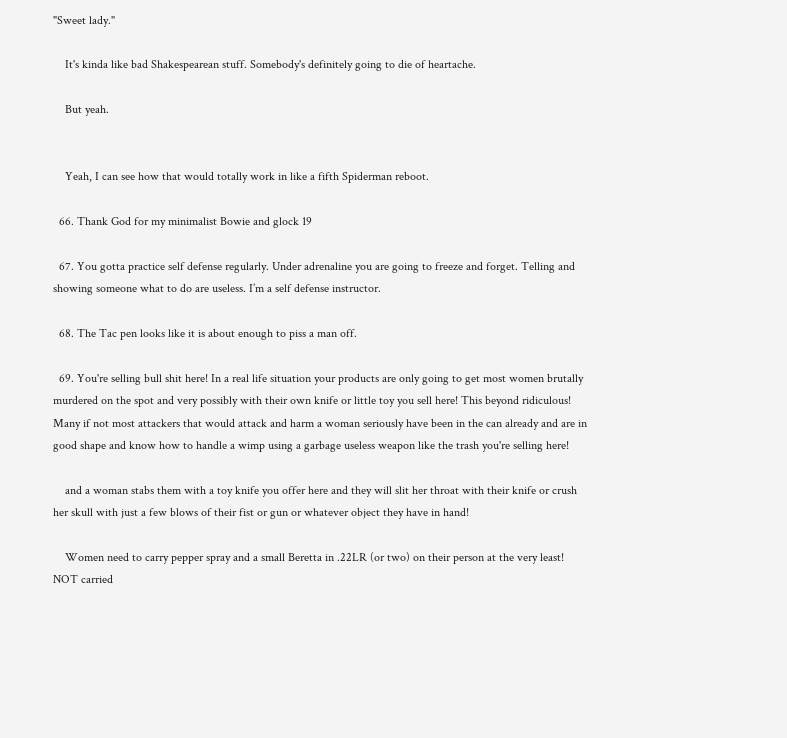"Sweet lady."

    It's kinda like bad Shakespearean stuff. Somebody's definitely going to die of heartache.

    But yeah.


    Yeah, I can see how that would totally work in like a fifth Spiderman reboot.

  66. Thank God for my minimalist Bowie and glock 19

  67. You gotta practice self defense regularly. Under adrenaline you are going to freeze and forget. Telling and showing someone what to do are useless. I’m a self defense instructor.

  68. The Tac pen looks like it is about enough to piss a man off.

  69. You're selling bull shit here! In a real life situation your products are only going to get most women brutally murdered on the spot and very possibly with their own knife or little toy you sell here! This beyond ridiculous! Many if not most attackers that would attack and harm a woman seriously have been in the can already and are in good shape and know how to handle a wimp using a garbage useless weapon like the trash you're selling here!

    and a woman stabs them with a toy knife you offer here and they will slit her throat with their knife or crush her skull with just a few blows of their fist or gun or whatever object they have in hand!

    Women need to carry pepper spray and a small Beretta in .22LR (or two) on their person at the very least! NOT carried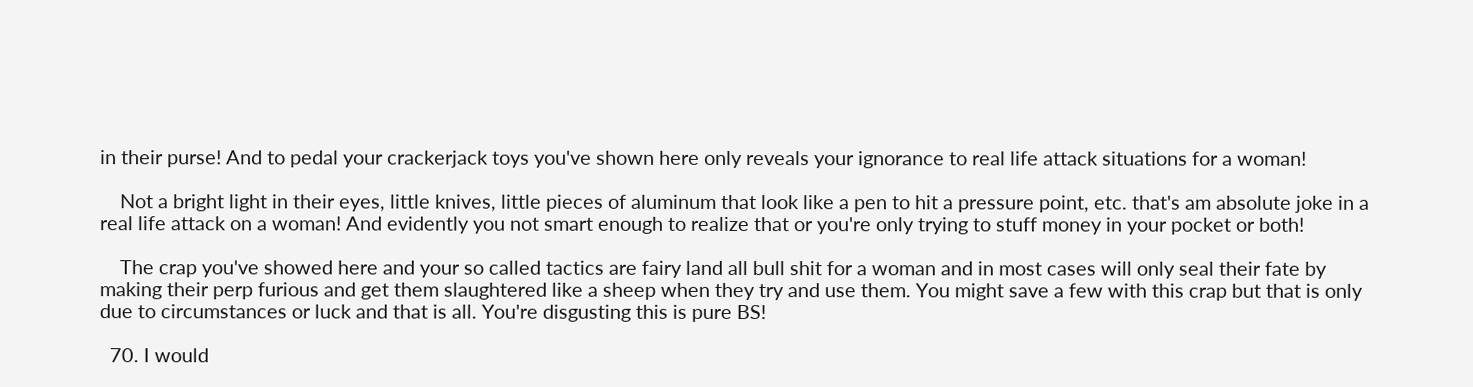in their purse! And to pedal your crackerjack toys you've shown here only reveals your ignorance to real life attack situations for a woman!

    Not a bright light in their eyes, little knives, little pieces of aluminum that look like a pen to hit a pressure point, etc. that's am absolute joke in a real life attack on a woman! And evidently you not smart enough to realize that or you're only trying to stuff money in your pocket or both!

    The crap you've showed here and your so called tactics are fairy land all bull shit for a woman and in most cases will only seal their fate by making their perp furious and get them slaughtered like a sheep when they try and use them. You might save a few with this crap but that is only due to circumstances or luck and that is all. You're disgusting this is pure BS!

  70. I would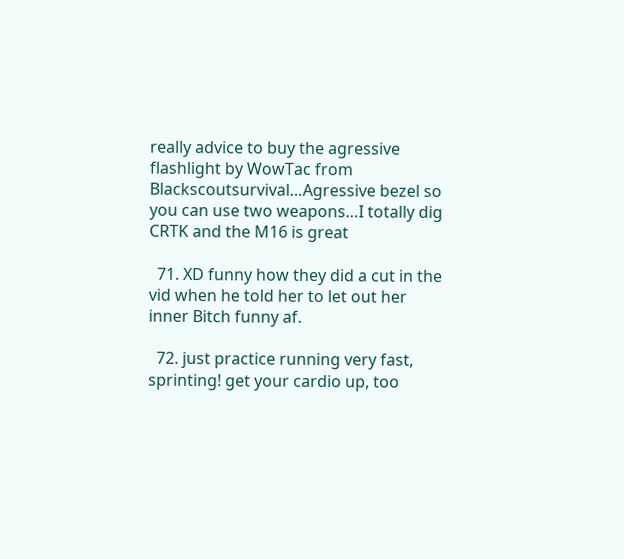really advice to buy the agressive flashlight by WowTac from Blackscoutsurvival…Agressive bezel so you can use two weapons…I totally dig CRTK and the M16 is great

  71. XD funny how they did a cut in the vid when he told her to let out her inner Bitch funny af.

  72. just practice running very fast, sprinting! get your cardio up, too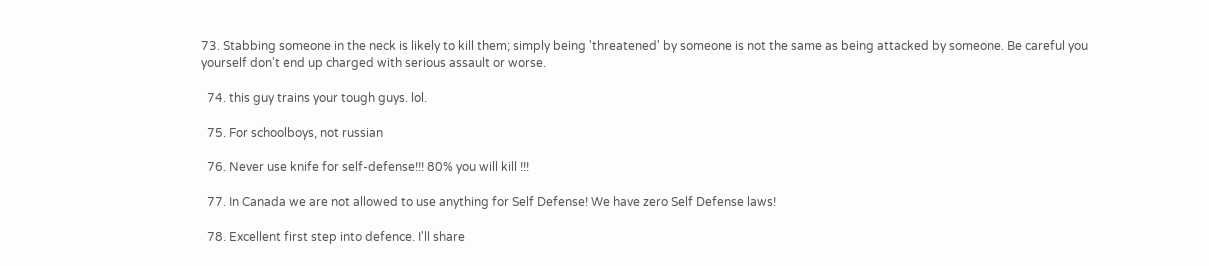73. Stabbing someone in the neck is likely to kill them; simply being 'threatened' by someone is not the same as being attacked by someone. Be careful you yourself don't end up charged with serious assault or worse.

  74. this guy trains your tough guys. lol.

  75. For schoolboys, not russian

  76. Never use knife for self-defense!!! 80% you will kill !!!

  77. In Canada we are not allowed to use anything for Self Defense! We have zero Self Defense laws!

  78. Excellent first step into defence. I'll share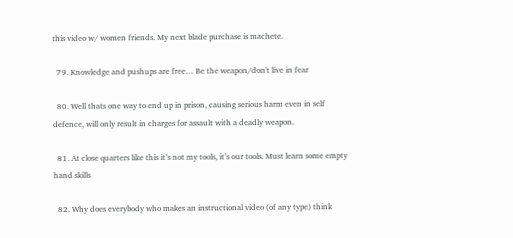this video w/ women friends. My next blade purchase is machete.

  79. Knowledge and pushups are free… Be the weapon/don't live in fear

  80. Well thats one way to end up in prison, causing serious harm even in self defence, will only result in charges for assault with a deadly weapon.

  81. At close quarters like this it’s not my tools, it’s our tools. Must learn some empty hand skills

  82. Why does everybody who makes an instructional video (of any type) think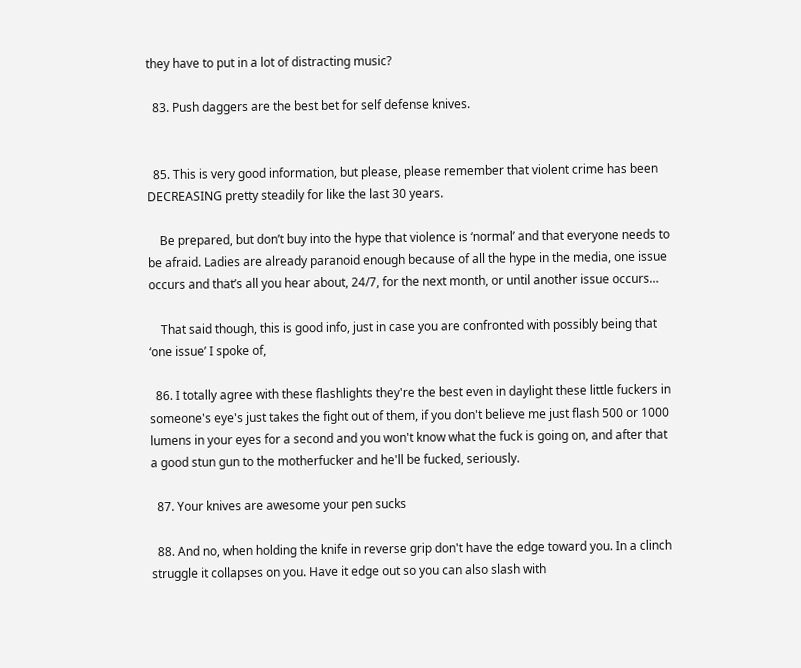they have to put in a lot of distracting music?

  83. Push daggers are the best bet for self defense knives.


  85. This is very good information, but please, please remember that violent crime has been DECREASING pretty steadily for like the last 30 years.

    Be prepared, but don’t buy into the hype that violence is ‘normal’ and that everyone needs to be afraid. Ladies are already paranoid enough because of all the hype in the media, one issue occurs and that’s all you hear about, 24/7, for the next month, or until another issue occurs…

    That said though, this is good info, just in case you are confronted with possibly being that ‘one issue’ I spoke of,

  86. I totally agree with these flashlights they're the best even in daylight these little fuckers in someone's eye's just takes the fight out of them, if you don't believe me just flash 500 or 1000 lumens in your eyes for a second and you won't know what the fuck is going on, and after that a good stun gun to the motherfucker and he'll be fucked, seriously.

  87. Your knives are awesome your pen sucks

  88. And no, when holding the knife in reverse grip don't have the edge toward you. In a clinch struggle it collapses on you. Have it edge out so you can also slash with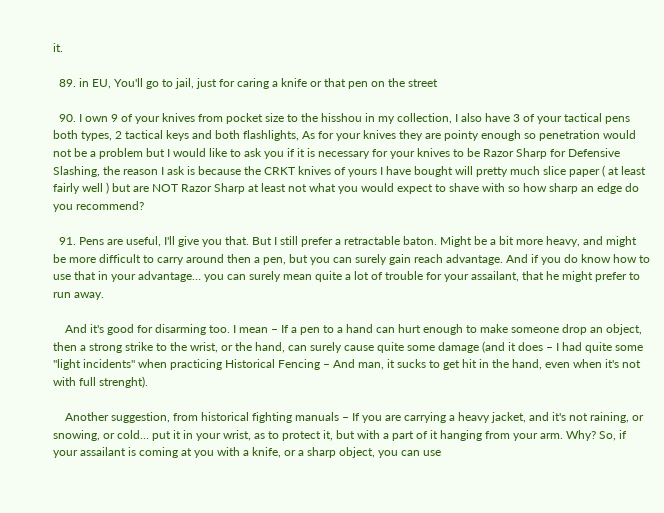it.

  89. in EU, You'll go to jail, just for caring a knife or that pen on the street

  90. I own 9 of your knives from pocket size to the hisshou in my collection, I also have 3 of your tactical pens both types, 2 tactical keys and both flashlights, As for your knives they are pointy enough so penetration would not be a problem but I would like to ask you if it is necessary for your knives to be Razor Sharp for Defensive Slashing, the reason I ask is because the CRKT knives of yours I have bought will pretty much slice paper ( at least fairly well ) but are NOT Razor Sharp at least not what you would expect to shave with so how sharp an edge do you recommend?

  91. Pens are useful, I'll give you that. But I still prefer a retractable baton. Might be a bit more heavy, and might be more difficult to carry around then a pen, but you can surely gain reach advantage. And if you do know how to use that in your advantage… you can surely mean quite a lot of trouble for your assailant, that he might prefer to run away.

    And it's good for disarming too. I mean – If a pen to a hand can hurt enough to make someone drop an object, then a strong strike to the wrist, or the hand, can surely cause quite some damage (and it does – I had quite some "light incidents" when practicing Historical Fencing – And man, it sucks to get hit in the hand, even when it's not with full strenght).

    Another suggestion, from historical fighting manuals – If you are carrying a heavy jacket, and it's not raining, or snowing, or cold… put it in your wrist, as to protect it, but with a part of it hanging from your arm. Why? So, if your assailant is coming at you with a knife, or a sharp object, you can use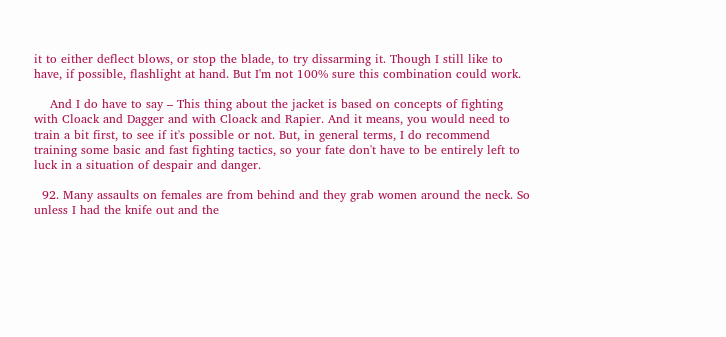it to either deflect blows, or stop the blade, to try dissarming it. Though I still like to have, if possible, flashlight at hand. But I'm not 100% sure this combination could work.

    And I do have to say – This thing about the jacket is based on concepts of fighting with Cloack and Dagger and with Cloack and Rapier. And it means, you would need to train a bit first, to see if it's possible or not. But, in general terms, I do recommend training some basic and fast fighting tactics, so your fate don't have to be entirely left to luck in a situation of despair and danger.

  92. Many assaults on females are from behind and they grab women around the neck. So unless I had the knife out and the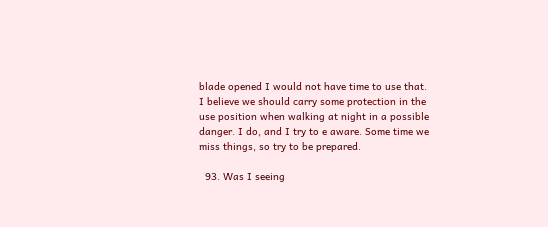blade opened I would not have time to use that. I believe we should carry some protection in the use position when walking at night in a possible danger. I do, and I try to e aware. Some time we miss things, so try to be prepared.

  93. Was I seeing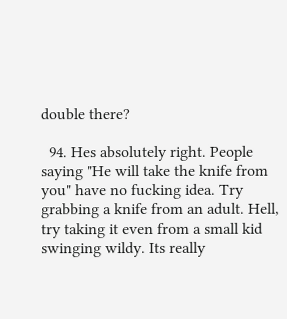double there?

  94. Hes absolutely right. People saying "He will take the knife from you" have no fucking idea. Try grabbing a knife from an adult. Hell, try taking it even from a small kid swinging wildy. Its really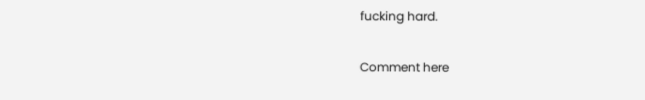fucking hard.

Comment here